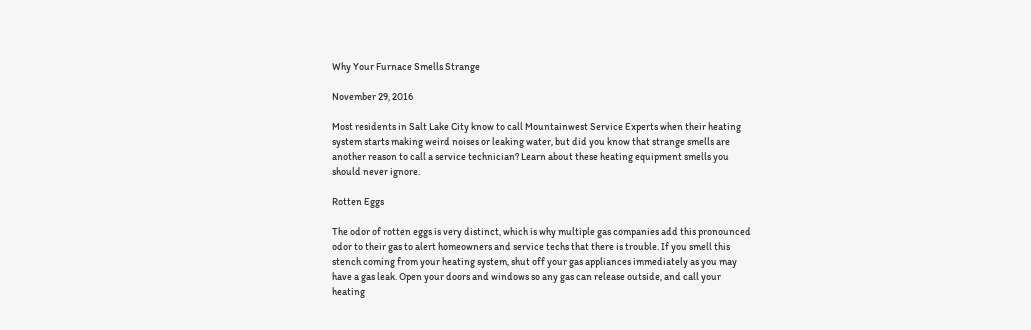Why Your Furnace Smells Strange

November 29, 2016

Most residents in Salt Lake City know to call Mountainwest Service Experts when their heating system starts making weird noises or leaking water, but did you know that strange smells are another reason to call a service technician? Learn about these heating equipment smells you should never ignore.

Rotten Eggs

The odor of rotten eggs is very distinct, which is why multiple gas companies add this pronounced odor to their gas to alert homeowners and service techs that there is trouble. If you smell this stench coming from your heating system, shut off your gas appliances immediately as you may have a gas leak. Open your doors and windows so any gas can release outside, and call your heating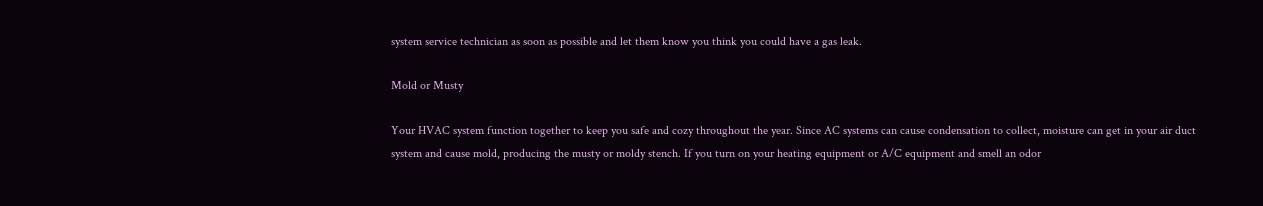system service technician as soon as possible and let them know you think you could have a gas leak.

Mold or Musty

Your HVAC system function together to keep you safe and cozy throughout the year. Since AC systems can cause condensation to collect, moisture can get in your air duct system and cause mold, producing the musty or moldy stench. If you turn on your heating equipment or A/C equipment and smell an odor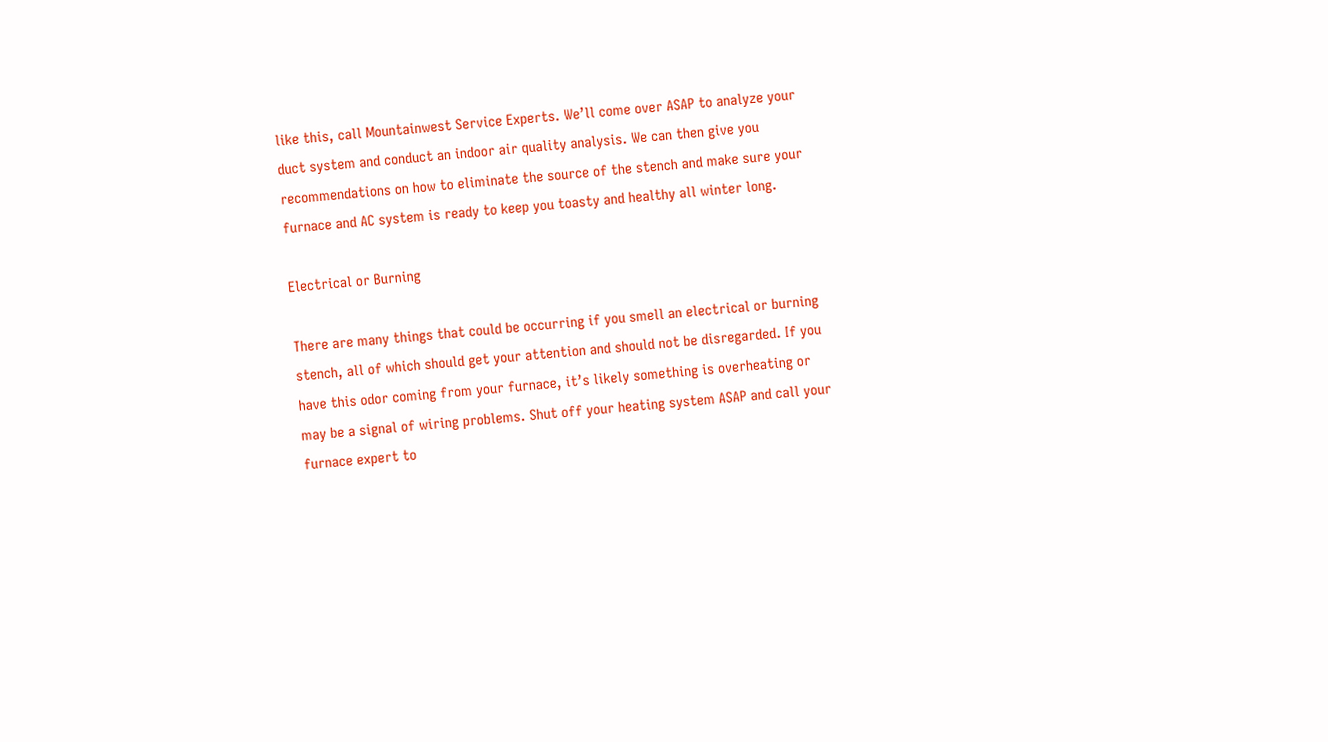like this, call Mountainwest Service Experts. We’ll come over ASAP to analyze your duct system and conduct an indoor air quality analysis. We can then give you recommendations on how to eliminate the source of the stench and make sure your furnace and AC system is ready to keep you toasty and healthy all winter long.

Electrical or Burning

There are many things that could be occurring if you smell an electrical or burning stench, all of which should get your attention and should not be disregarded. If you have this odor coming from your furnace, it’s likely something is overheating or may be a signal of wiring problems. Shut off your heating system ASAP and call your furnace expert to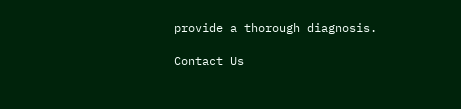provide a thorough diagnosis.

Contact Us